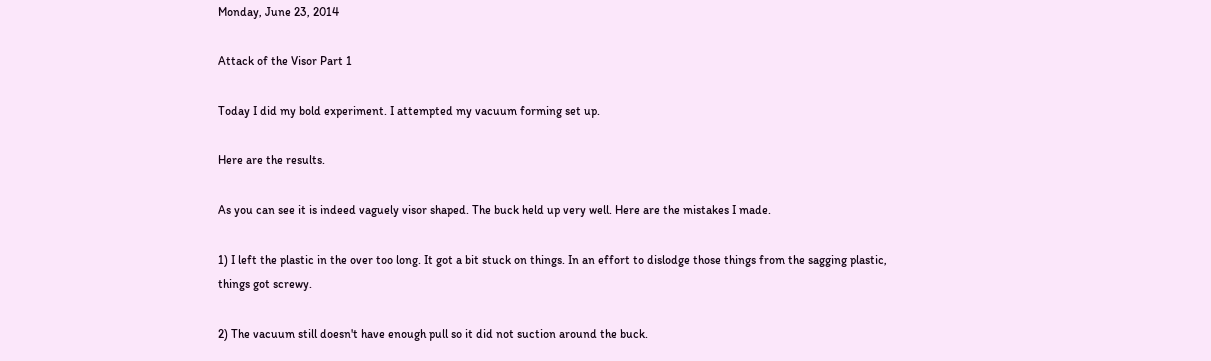Monday, June 23, 2014

Attack of the Visor Part 1

Today I did my bold experiment. I attempted my vacuum forming set up.

Here are the results.

As you can see it is indeed vaguely visor shaped. The buck held up very well. Here are the mistakes I made.

1) I left the plastic in the over too long. It got a bit stuck on things. In an effort to dislodge those things from the sagging plastic, things got screwy.

2) The vacuum still doesn't have enough pull so it did not suction around the buck.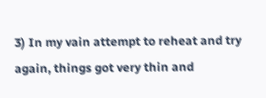3) In my vain attempt to reheat and try again, things got very thin and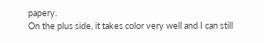papery.
On the plus side, it takes color very well and I can still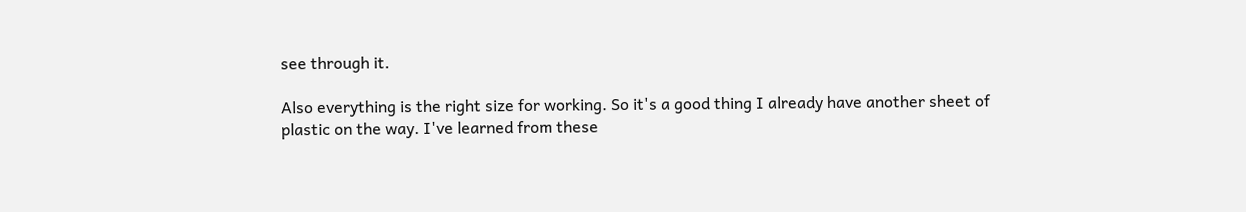see through it.

Also everything is the right size for working. So it's a good thing I already have another sheet of plastic on the way. I've learned from these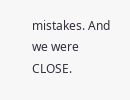mistakes. And we were CLOSE.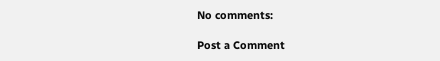No comments:

Post a Comment